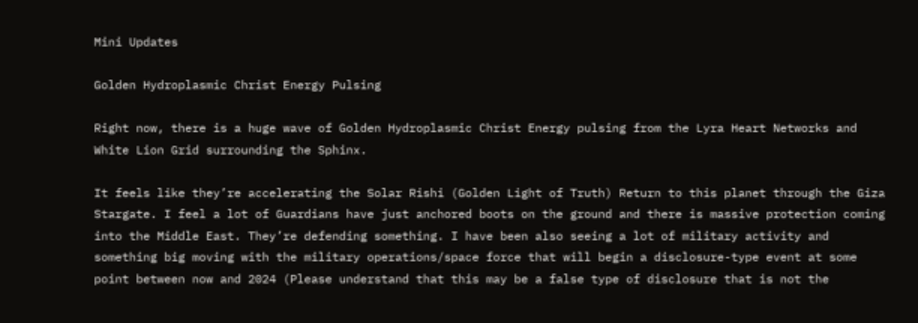Mini Updates

Golden Hydroplasmic Christ Energy Pulsing

Right now, there is a huge wave of Golden Hydroplasmic Christ Energy pulsing from the Lyra Heart Networks and White Lion Grid surrounding the Sphinx.

It feels like they’re accelerating the Solar Rishi (Golden Light of Truth) Return to this planet through the Giza Stargate. I feel a lot of Guardians have just anchored boots on the ground and there is massive protection coming into the Middle East. They’re defending something. I have been also seeing a lot of military activity and something big moving with the military operations/space force that will begin a disclosure-type event at some point between now and 2024 (Please understand that this may be a false type of disclosure that is not the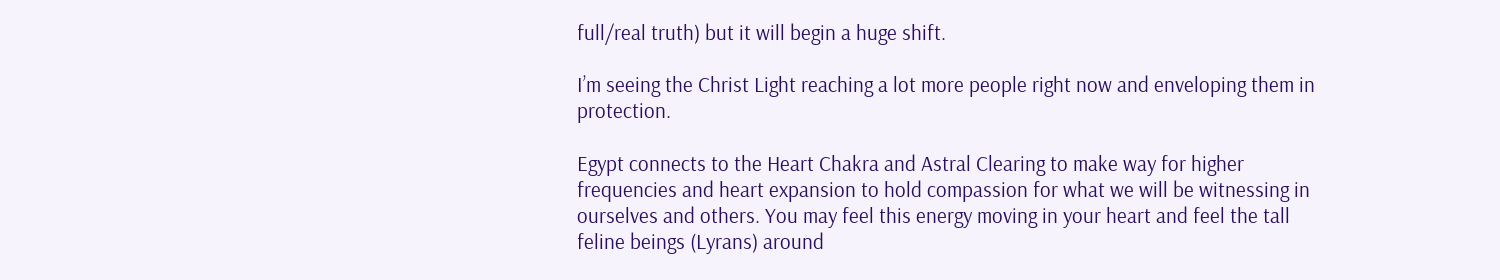full/real truth) but it will begin a huge shift.

I’m seeing the Christ Light reaching a lot more people right now and enveloping them in protection.

Egypt connects to the Heart Chakra and Astral Clearing to make way for higher frequencies and heart expansion to hold compassion for what we will be witnessing in ourselves and others. You may feel this energy moving in your heart and feel the tall feline beings (Lyrans) around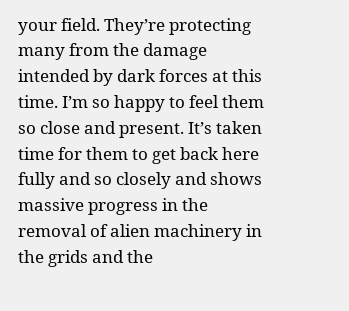your field. They’re protecting many from the damage intended by dark forces at this time. I’m so happy to feel them so close and present. It’s taken time for them to get back here fully and so closely and shows massive progress in the removal of alien machinery in the grids and the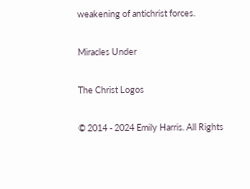weakening of antichrist forces.

Miracles Under

The Christ Logos

© 2014 - 2024 Emily Harris. All Rights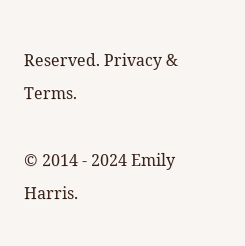Reserved. Privacy & Terms.

© 2014 - 2024 Emily Harris.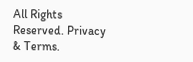All Rights Reserved. Privacy & Terms.